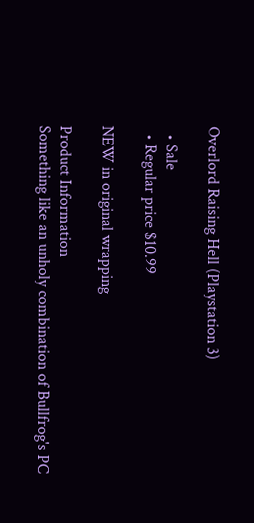Overlord Raising Hell (Playstation 3)

  • Sale
  • Regular price $10.99

NEW in original wrapping

Product Information
Something like an unholy combination of Bullfrog's PC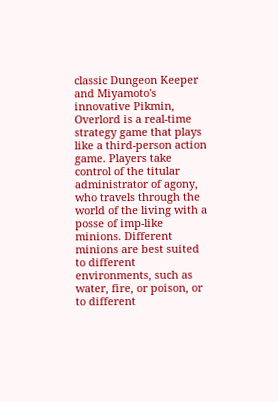classic Dungeon Keeper and Miyamoto's innovative Pikmin, Overlord is a real-time strategy game that plays like a third-person action game. Players take control of the titular administrator of agony, who travels through the world of the living with a posse of imp-like minions. Different minions are best suited to different environments, such as water, fire, or poison, or to different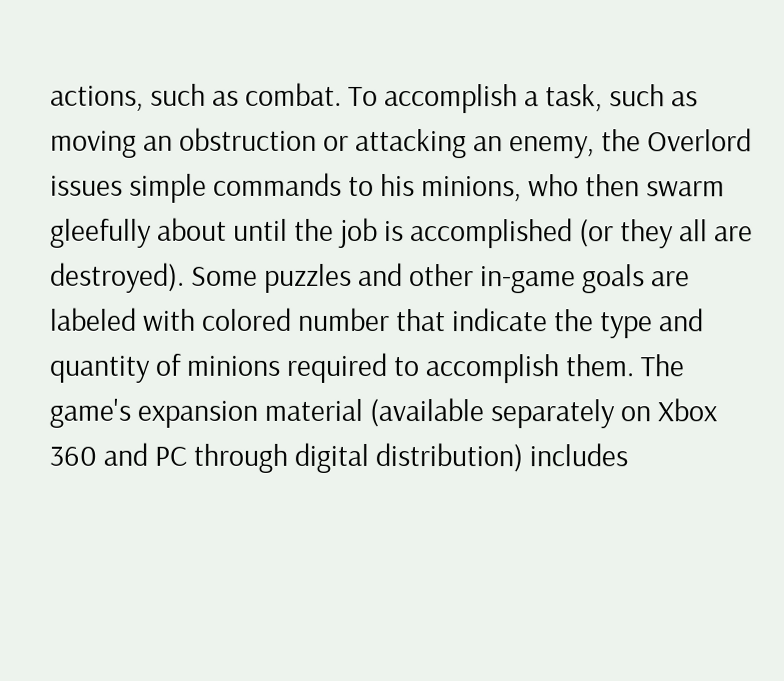actions, such as combat. To accomplish a task, such as moving an obstruction or attacking an enemy, the Overlord issues simple commands to his minions, who then swarm gleefully about until the job is accomplished (or they all are destroyed). Some puzzles and other in-game goals are labeled with colored number that indicate the type and quantity of minions required to accomplish them. The game's expansion material (available separately on Xbox 360 and PC through digital distribution) includes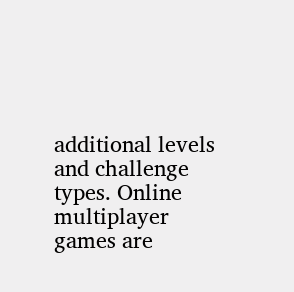additional levels and challenge types. Online multiplayer games are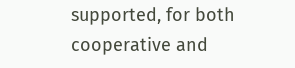supported, for both cooperative and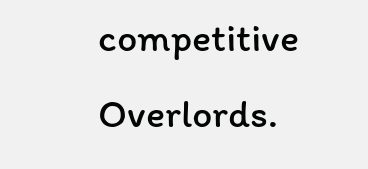competitive Overlords.